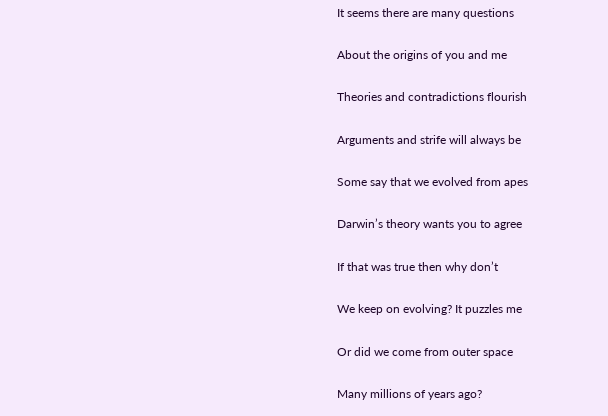It seems there are many questions

About the origins of you and me

Theories and contradictions flourish

Arguments and strife will always be

Some say that we evolved from apes

Darwin’s theory wants you to agree

If that was true then why don’t

We keep on evolving? It puzzles me

Or did we come from outer space

Many millions of years ago?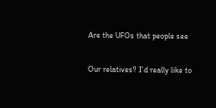Are the UFOs that people see

Our relatives? I’d really like to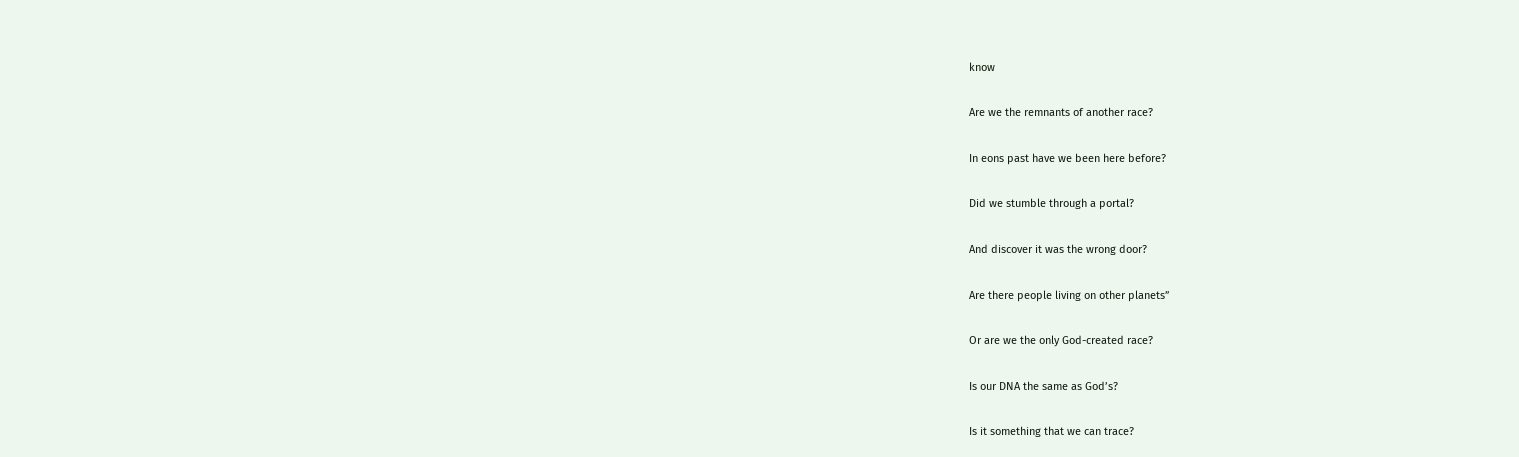know

Are we the remnants of another race?

In eons past have we been here before?

Did we stumble through a portal?

And discover it was the wrong door?

Are there people living on other planets”

Or are we the only God-created race?

Is our DNA the same as God’s?

Is it something that we can trace?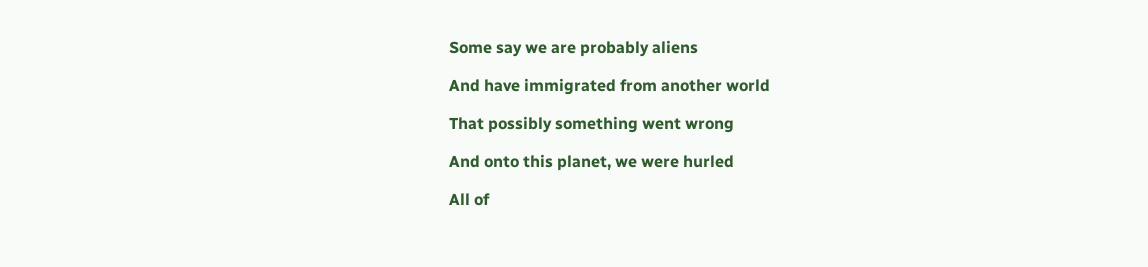Some say we are probably aliens

And have immigrated from another world

That possibly something went wrong

And onto this planet, we were hurled

All of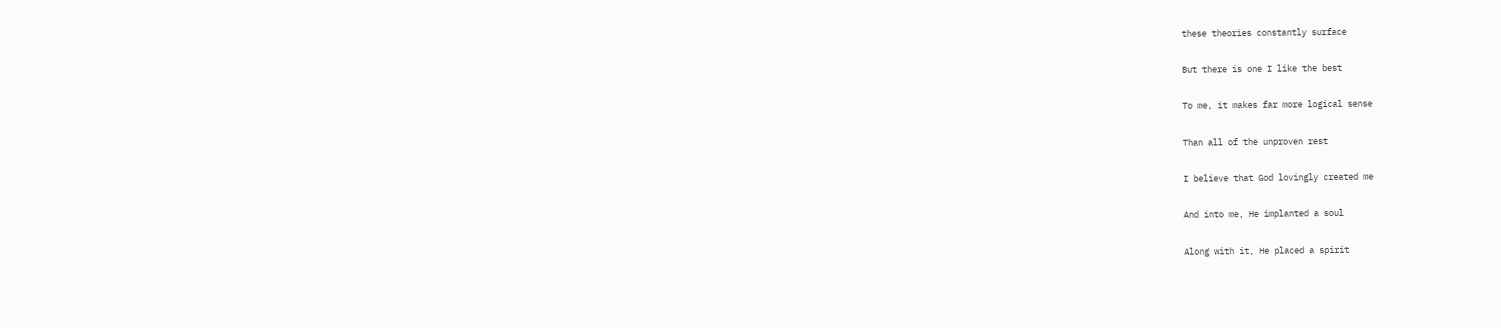these theories constantly surface

But there is one I like the best

To me, it makes far more logical sense

Than all of the unproven rest

I believe that God lovingly created me

And into me, He implanted a soul

Along with it, He placed a spirit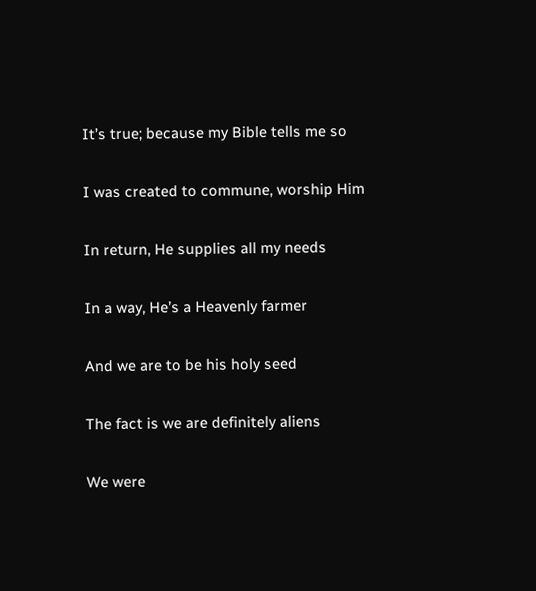It’s true; because my Bible tells me so

I was created to commune, worship Him

In return, He supplies all my needs

In a way, He’s a Heavenly farmer

And we are to be his holy seed

The fact is we are definitely aliens

We were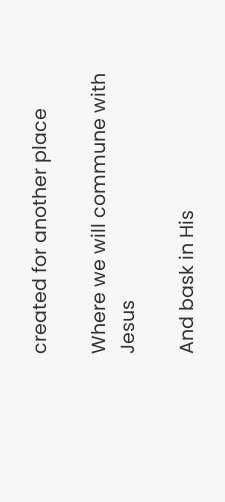created for another place

Where we will commune with Jesus

And bask in His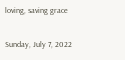loving, saving grace

Sunday, July 7, 2022